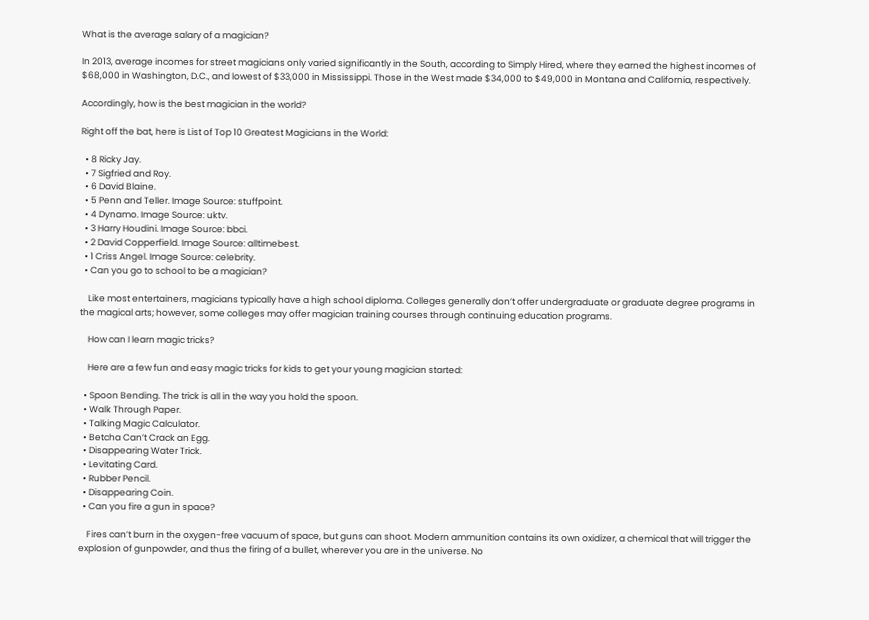What is the average salary of a magician?

In 2013, average incomes for street magicians only varied significantly in the South, according to Simply Hired, where they earned the highest incomes of $68,000 in Washington, D.C., and lowest of $33,000 in Mississippi. Those in the West made $34,000 to $49,000 in Montana and California, respectively.

Accordingly, how is the best magician in the world?

Right off the bat, here is List of Top 10 Greatest Magicians in the World:

  • 8 Ricky Jay.
  • 7 Sigfried and Roy.
  • 6 David Blaine.
  • 5 Penn and Teller. Image Source: stuffpoint.
  • 4 Dynamo. Image Source: uktv.
  • 3 Harry Houdini. Image Source: bbci.
  • 2 David Copperfield. Image Source: alltimebest.
  • 1 Criss Angel. Image Source: celebrity.
  • Can you go to school to be a magician?

    Like most entertainers, magicians typically have a high school diploma. Colleges generally don’t offer undergraduate or graduate degree programs in the magical arts; however, some colleges may offer magician training courses through continuing education programs.

    How can I learn magic tricks?

    Here are a few fun and easy magic tricks for kids to get your young magician started:

  • Spoon Bending. The trick is all in the way you hold the spoon.
  • Walk Through Paper.
  • Talking Magic Calculator.
  • Betcha Can’t Crack an Egg.
  • Disappearing Water Trick.
  • Levitating Card.
  • Rubber Pencil.
  • Disappearing Coin.
  • Can you fire a gun in space?

    Fires can’t burn in the oxygen-free vacuum of space, but guns can shoot. Modern ammunition contains its own oxidizer, a chemical that will trigger the explosion of gunpowder, and thus the firing of a bullet, wherever you are in the universe. No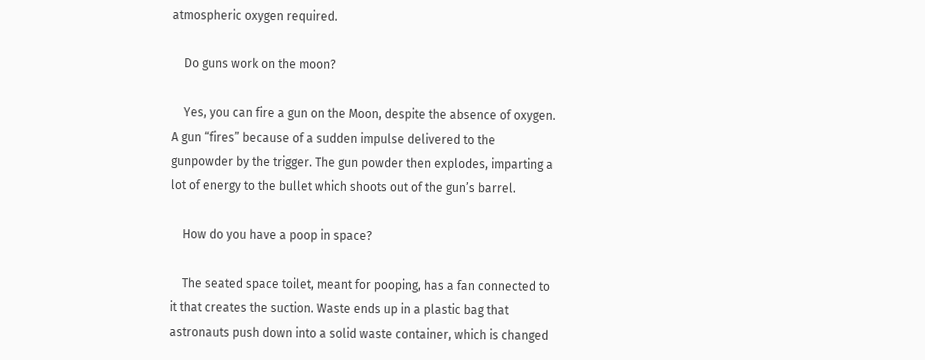atmospheric oxygen required.

    Do guns work on the moon?

    Yes, you can fire a gun on the Moon, despite the absence of oxygen. A gun “fires” because of a sudden impulse delivered to the gunpowder by the trigger. The gun powder then explodes, imparting a lot of energy to the bullet which shoots out of the gun’s barrel.

    How do you have a poop in space?

    The seated space toilet, meant for pooping, has a fan connected to it that creates the suction. Waste ends up in a plastic bag that astronauts push down into a solid waste container, which is changed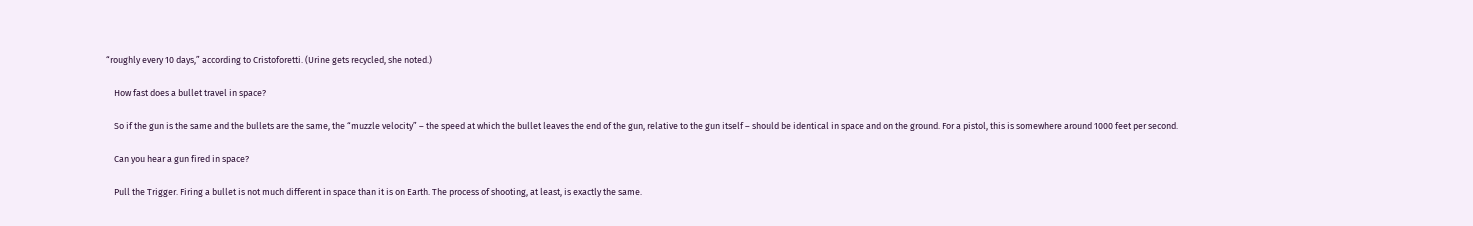“roughly every 10 days,” according to Cristoforetti. (Urine gets recycled, she noted.)

    How fast does a bullet travel in space?

    So if the gun is the same and the bullets are the same, the “muzzle velocity” – the speed at which the bullet leaves the end of the gun, relative to the gun itself – should be identical in space and on the ground. For a pistol, this is somewhere around 1000 feet per second.

    Can you hear a gun fired in space?

    Pull the Trigger. Firing a bullet is not much different in space than it is on Earth. The process of shooting, at least, is exactly the same.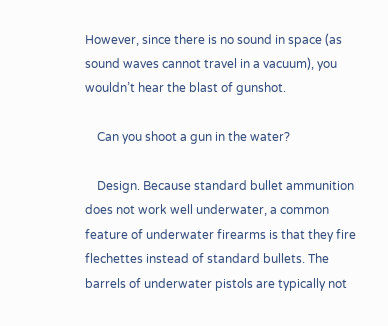However, since there is no sound in space (as sound waves cannot travel in a vacuum), you wouldn’t hear the blast of gunshot.

    Can you shoot a gun in the water?

    Design. Because standard bullet ammunition does not work well underwater, a common feature of underwater firearms is that they fire flechettes instead of standard bullets. The barrels of underwater pistols are typically not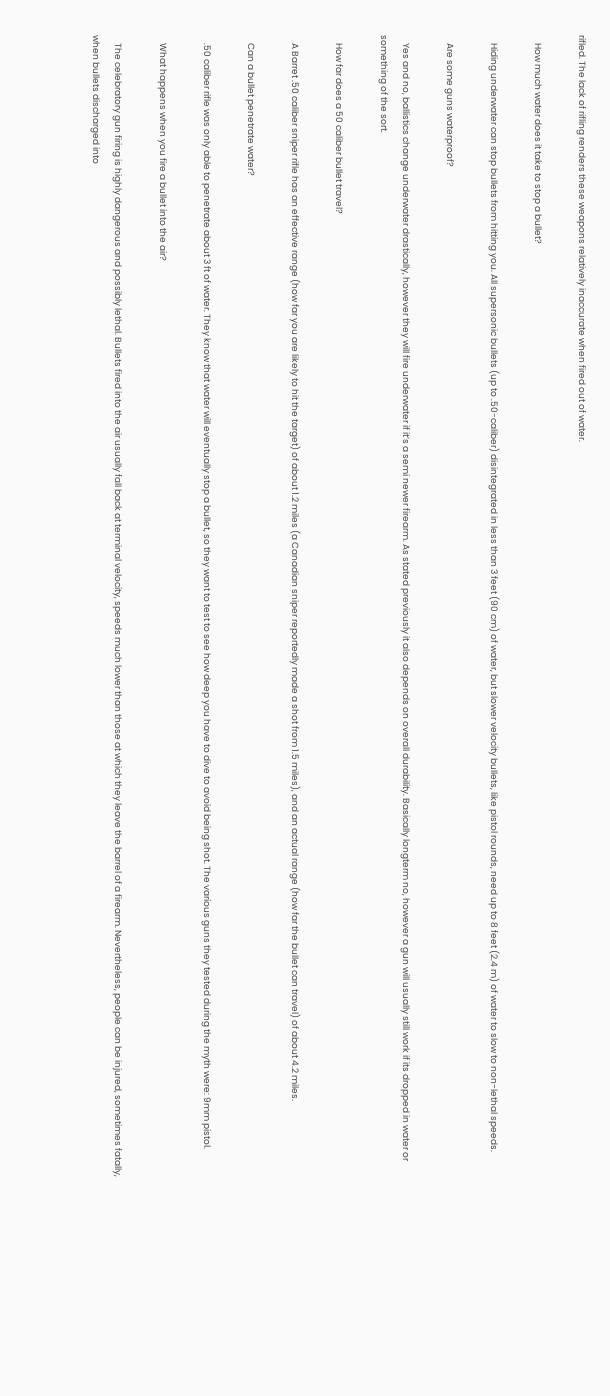rifled. The lack of rifling renders these weapons relatively inaccurate when fired out of water.

    How much water does it take to stop a bullet?

    Hiding underwater can stop bullets from hitting you. All supersonic bullets (up to .50-caliber) disintegrated in less than 3 feet (90 cm) of water, but slower velocity bullets, like pistol rounds, need up to 8 feet (2.4 m) of water to slow to non-lethal speeds.

    Are some guns waterproof?

    Yes and no, ballistics change underwater drastically, however they will fire underwater if it’s a semi newer firearm. As stated previously it also depends on overall durability. Basically longterm no, however a gun will usually still work if its dropped in water or something of the sort.

    How far does a 50 caliber bullet travel?

    A Barret .50 caliber sniper rifle has an effective range (how far you are likely to hit the target) of about 1.2 miles (a Canadian sniper reportedly made a shot from 1.5 miles), and an actual range (how far the bullet can travel) of about 4.2 miles.

    Can a bullet penetrate water?

    .50 caliber rifle was only able to penetrate about 3 ft of water. They know that water will eventually stop a bullet, so they want to test to see how deep you have to dive to avoid being shot. The various guns they tested during the myth were: 9mm pistol.

    What happens when you fire a bullet into the air?

    The celebratory gun firing is highly dangerous and possibly lethal. Bullets fired into the air usually fall back at terminal velocity, speeds much lower than those at which they leave the barrel of a firearm. Nevertheless, people can be injured, sometimes fatally, when bullets discharged into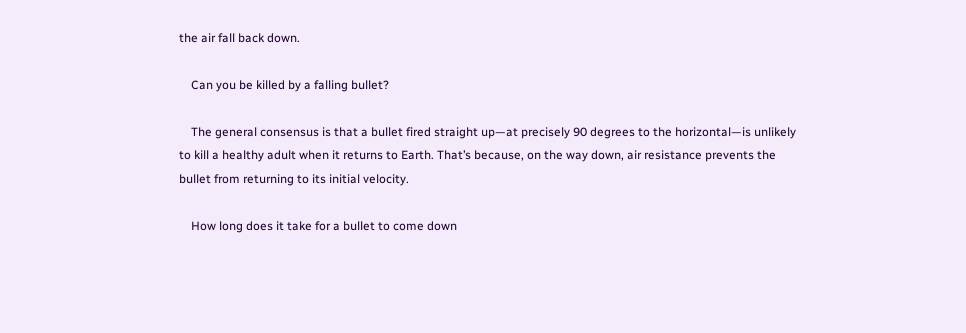the air fall back down.

    Can you be killed by a falling bullet?

    The general consensus is that a bullet fired straight up—at precisely 90 degrees to the horizontal—is unlikely to kill a healthy adult when it returns to Earth. That’s because, on the way down, air resistance prevents the bullet from returning to its initial velocity.

    How long does it take for a bullet to come down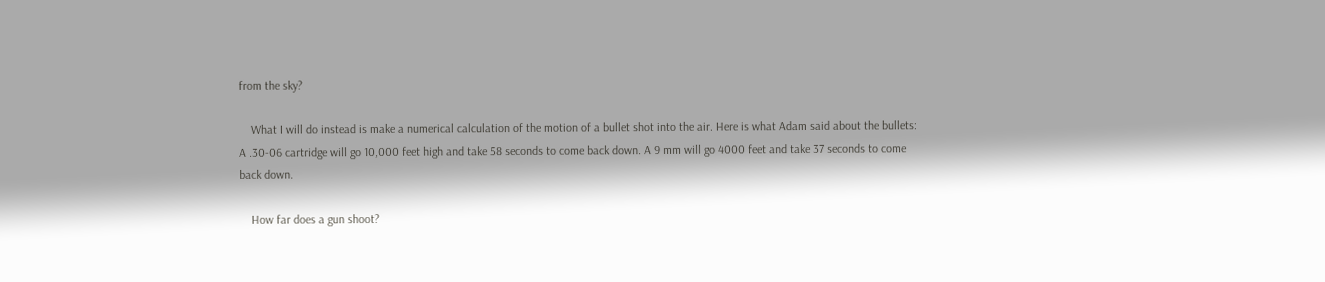from the sky?

    What I will do instead is make a numerical calculation of the motion of a bullet shot into the air. Here is what Adam said about the bullets: A .30-06 cartridge will go 10,000 feet high and take 58 seconds to come back down. A 9 mm will go 4000 feet and take 37 seconds to come back down.

    How far does a gun shoot?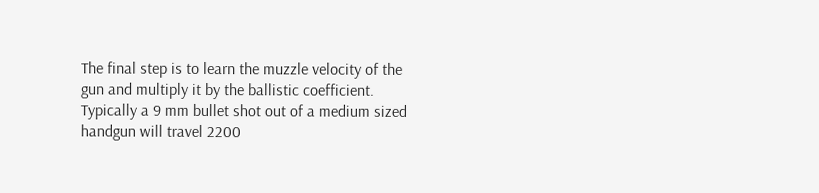The final step is to learn the muzzle velocity of the gun and multiply it by the ballistic coefficient. Typically a 9 mm bullet shot out of a medium sized handgun will travel 2200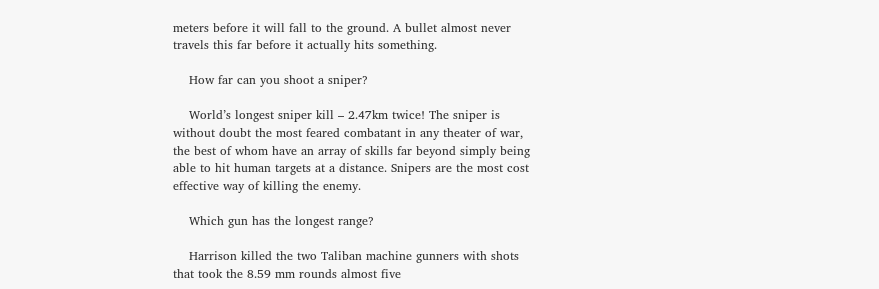meters before it will fall to the ground. A bullet almost never travels this far before it actually hits something.

    How far can you shoot a sniper?

    World’s longest sniper kill – 2.47km twice! The sniper is without doubt the most feared combatant in any theater of war, the best of whom have an array of skills far beyond simply being able to hit human targets at a distance. Snipers are the most cost effective way of killing the enemy.

    Which gun has the longest range?

    Harrison killed the two Taliban machine gunners with shots that took the 8.59 mm rounds almost five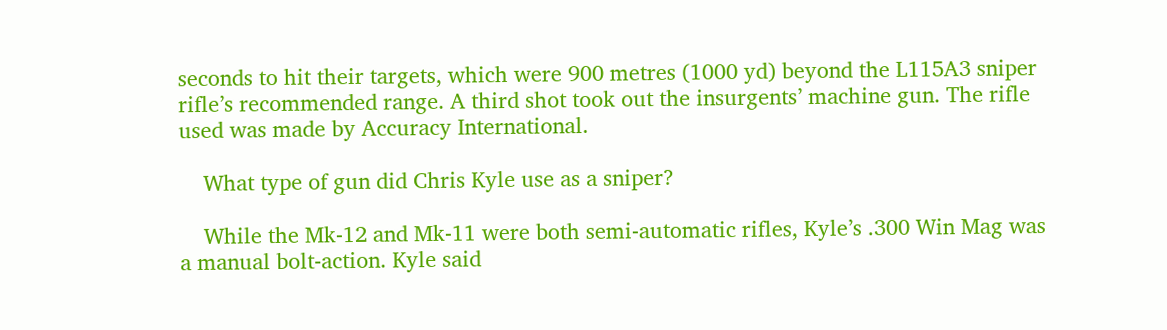seconds to hit their targets, which were 900 metres (1000 yd) beyond the L115A3 sniper rifle’s recommended range. A third shot took out the insurgents’ machine gun. The rifle used was made by Accuracy International.

    What type of gun did Chris Kyle use as a sniper?

    While the Mk-12 and Mk-11 were both semi-automatic rifles, Kyle’s .300 Win Mag was a manual bolt-action. Kyle said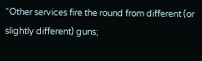“Other services fire the round from different (or slightly different) guns;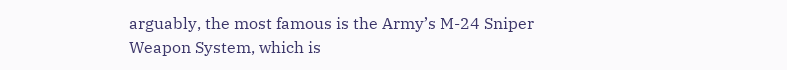arguably, the most famous is the Army’s M-24 Sniper Weapon System, which is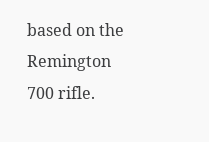based on the Remington 700 rifle.